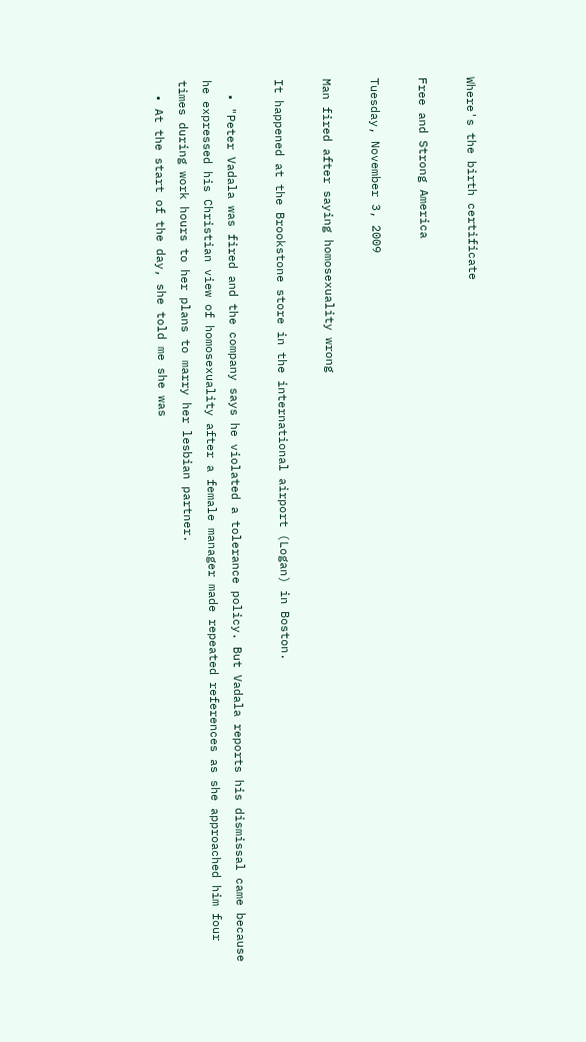Where's the birth certificate

Free and Strong America

Tuesday, November 3, 2009

Man fired after saying homosexuality wrong

It happened at the Brookstone store in the international airport (Logan) in Boston.

  • "Peter Vadala was fired and the company says he violated a tolerance policy. But Vadala reports his dismissal came because he expressed his Christian view of homosexuality after a female manager made repeated references as she approached him four times during work hours to her plans to marry her lesbian partner.
  • At the start of the day, she told me she was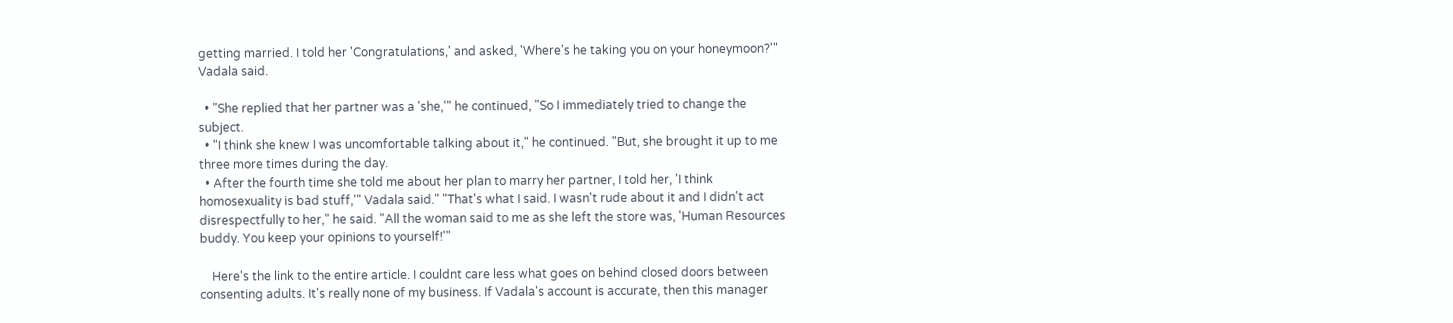getting married. I told her 'Congratulations,' and asked, 'Where's he taking you on your honeymoon?'" Vadala said.

  • "She replied that her partner was a 'she,'" he continued, "So I immediately tried to change the subject.
  • "I think she knew I was uncomfortable talking about it," he continued. "But, she brought it up to me three more times during the day.
  • After the fourth time she told me about her plan to marry her partner, I told her, 'I think homosexuality is bad stuff,'" Vadala said." "That's what I said. I wasn't rude about it and I didn't act disrespectfully to her," he said. "All the woman said to me as she left the store was, 'Human Resources buddy. You keep your opinions to yourself!'"

    Here's the link to the entire article. I couldnt care less what goes on behind closed doors between consenting adults. It's really none of my business. If Vadala's account is accurate, then this manager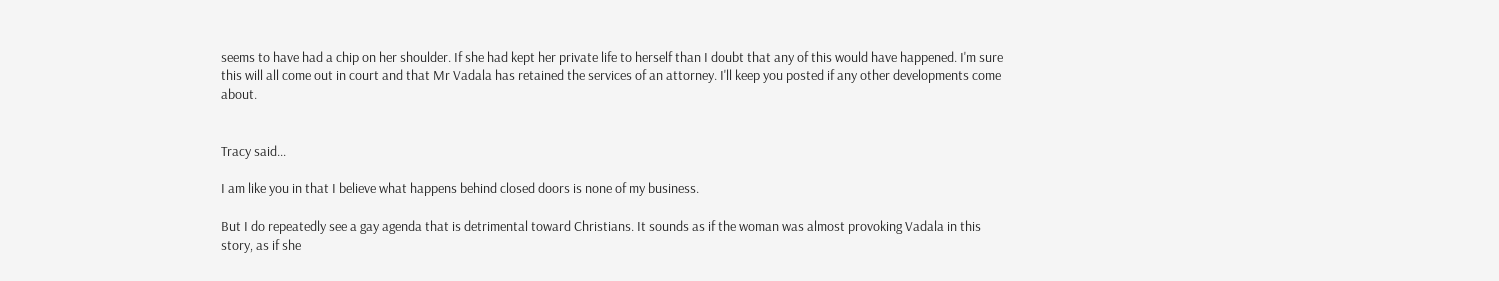seems to have had a chip on her shoulder. If she had kept her private life to herself than I doubt that any of this would have happened. I'm sure this will all come out in court and that Mr Vadala has retained the services of an attorney. I'll keep you posted if any other developments come about.


Tracy said...

I am like you in that I believe what happens behind closed doors is none of my business.

But I do repeatedly see a gay agenda that is detrimental toward Christians. It sounds as if the woman was almost provoking Vadala in this story, as if she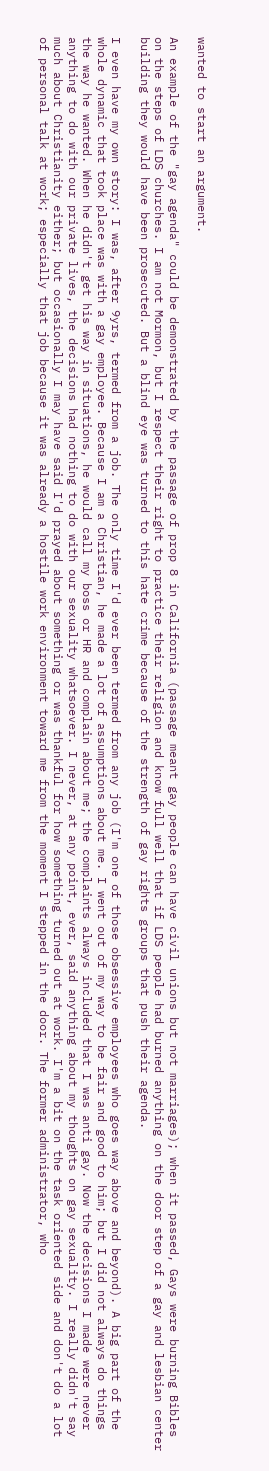wanted to start an argument.

An example of the "gay agenda" could be demonstrated by the passage of prop 8 in California (passage meant gay people can have civil unions but not marriages); when it passed, Gays were burning Bibles on the steps of LDS churches. I am not Mormon, but I respect their right to practice their religion and know full well that if LDS people had burned anything on the door step of a gay and lesbian center building they would have been prosecuted. But a blind eye was turned to this hate crime because of the strength of gay rights groups that push their agenda.

I even have my own story: I was, after 9yrs, termed from a job. The only time I'd ever been termed from any job (I'm one of those obsessive employees who goes way above and beyond). A big part of the whole dynamic that took place was with a gay employee. Because I am a Christian, he made a lot of assumptions about me. I went out of my way to be fair and good to him; but I did not always do things the way he wanted. When he didn't get his way in situations, he would call my boss or HR and complain about me; the complaints always included that I was anti gay. Now the decisions I made were never anything to do with our private lives, the decisions had nothing to do with our sexuality whatsoever. I never, at any point, ever, said anything about my thoughts on gay sexuality. I really didn't say much about Christianity either; but occasionally I may have said I'd prayed about something or was thankful for how something turned out at work. I'm a bit on the task oriented side and don't do a lot of personal talk at work; especially that job because it was already a hostile work environment toward me from the moment I stepped in the door. The former administrator, who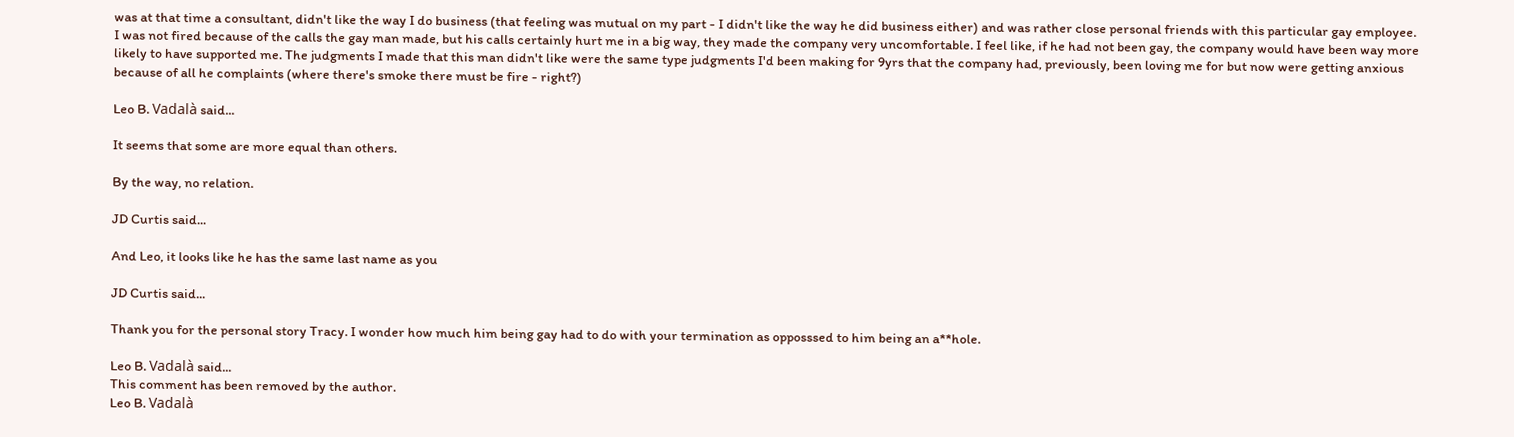was at that time a consultant, didn't like the way I do business (that feeling was mutual on my part - I didn't like the way he did business either) and was rather close personal friends with this particular gay employee. I was not fired because of the calls the gay man made, but his calls certainly hurt me in a big way, they made the company very uncomfortable. I feel like, if he had not been gay, the company would have been way more likely to have supported me. The judgments I made that this man didn't like were the same type judgments I'd been making for 9yrs that the company had, previously, been loving me for but now were getting anxious because of all he complaints (where there's smoke there must be fire - right?)

Leo B. Vadalà said...

It seems that some are more equal than others.

By the way, no relation.

JD Curtis said...

And Leo, it looks like he has the same last name as you

JD Curtis said...

Thank you for the personal story Tracy. I wonder how much him being gay had to do with your termination as opposssed to him being an a**hole.

Leo B. Vadalà said...
This comment has been removed by the author.
Leo B. Vadalà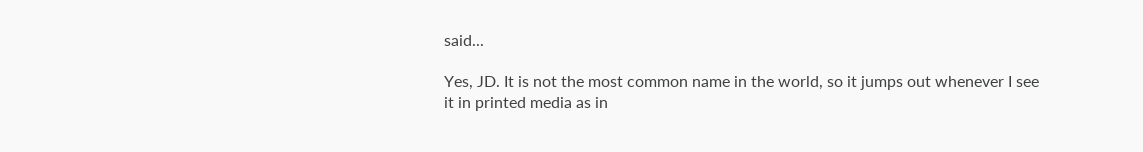said...

Yes, JD. It is not the most common name in the world, so it jumps out whenever I see it in printed media as in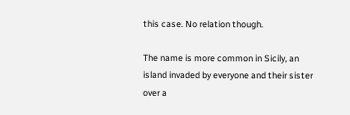this case. No relation though.

The name is more common in Sicily, an island invaded by everyone and their sister over a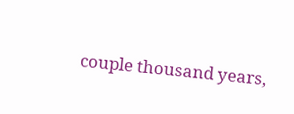couple thousand years,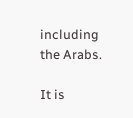including the Arabs.

It is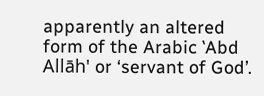apparently an altered form of the Arabic ‛Abd Allāh' or ‘servant of God’.